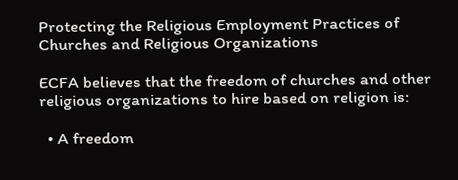Protecting the Religious Employment Practices of Churches and Religious Organizations

ECFA believes that the freedom of churches and other religious organizations to hire based on religion is:

  • A freedom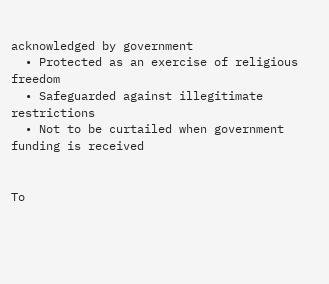acknowledged by government
  • Protected as an exercise of religious freedom
  • Safeguarded against illegitimate restrictions
  • Not to be curtailed when government funding is received


To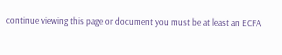continue viewing this page or document you must be at least an ECFA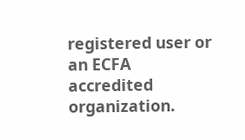registered user or an ECFA accredited organization.